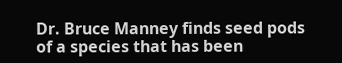Dr. Bruce Manney finds seed pods of a species that has been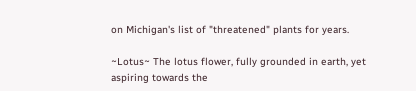on Michigan's list of "threatened" plants for years.

~Lotus~ The lotus flower, fully grounded in earth, yet aspiring towards the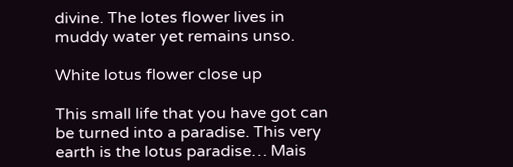divine. The lotes flower lives in muddy water yet remains unso.

White lotus flower close up

This small life that you have got can be turned into a paradise. This very earth is the lotus paradise… Mais